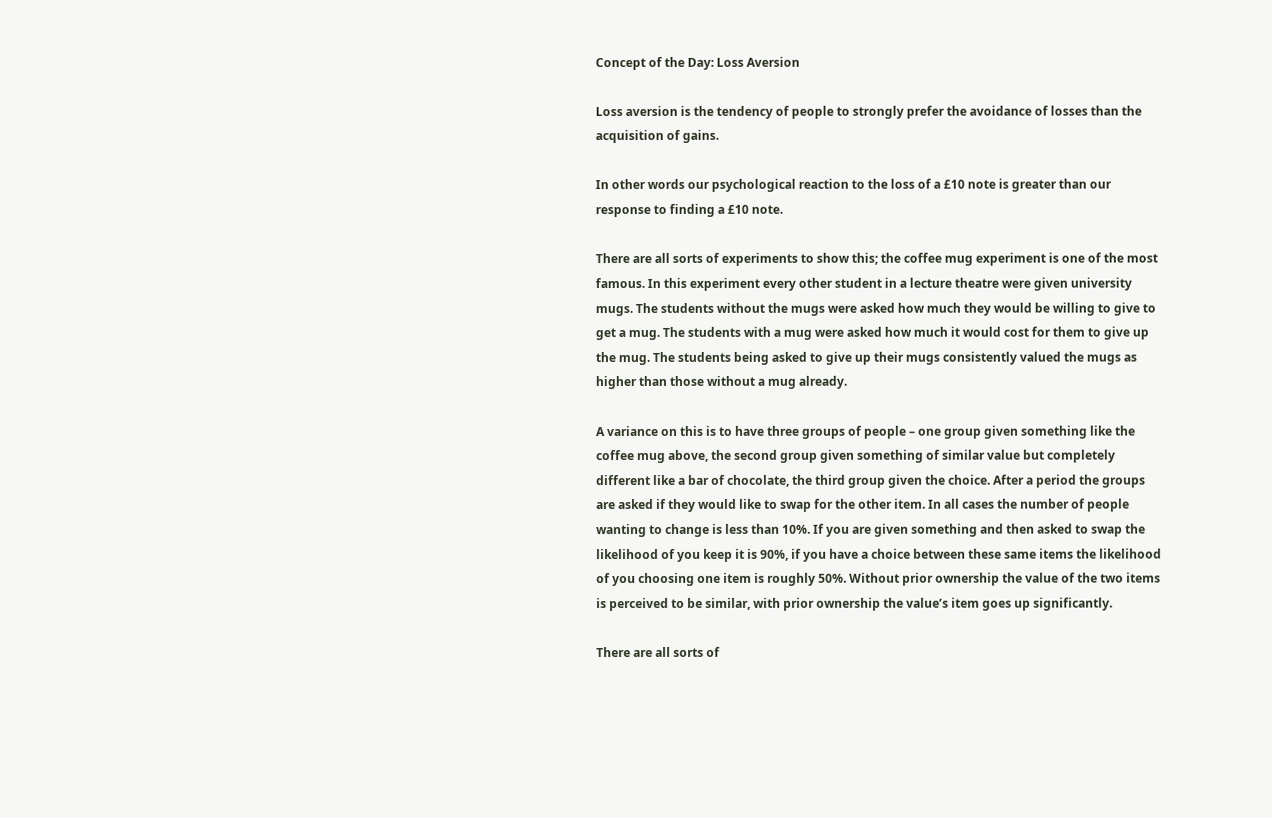Concept of the Day: Loss Aversion

Loss aversion is the tendency of people to strongly prefer the avoidance of losses than the acquisition of gains.

In other words our psychological reaction to the loss of a £10 note is greater than our response to finding a £10 note.

There are all sorts of experiments to show this; the coffee mug experiment is one of the most famous. In this experiment every other student in a lecture theatre were given university mugs. The students without the mugs were asked how much they would be willing to give to get a mug. The students with a mug were asked how much it would cost for them to give up the mug. The students being asked to give up their mugs consistently valued the mugs as higher than those without a mug already.

A variance on this is to have three groups of people – one group given something like the coffee mug above, the second group given something of similar value but completely different like a bar of chocolate, the third group given the choice. After a period the groups are asked if they would like to swap for the other item. In all cases the number of people wanting to change is less than 10%. If you are given something and then asked to swap the likelihood of you keep it is 90%, if you have a choice between these same items the likelihood of you choosing one item is roughly 50%. Without prior ownership the value of the two items is perceived to be similar, with prior ownership the value’s item goes up significantly.

There are all sorts of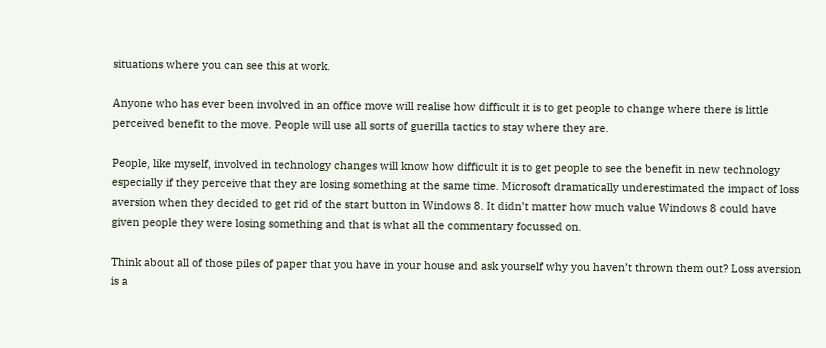situations where you can see this at work.

Anyone who has ever been involved in an office move will realise how difficult it is to get people to change where there is little perceived benefit to the move. People will use all sorts of guerilla tactics to stay where they are.

People, like myself, involved in technology changes will know how difficult it is to get people to see the benefit in new technology especially if they perceive that they are losing something at the same time. Microsoft dramatically underestimated the impact of loss aversion when they decided to get rid of the start button in Windows 8. It didn’t matter how much value Windows 8 could have given people they were losing something and that is what all the commentary focussed on.

Think about all of those piles of paper that you have in your house and ask yourself why you haven’t thrown them out? Loss aversion is a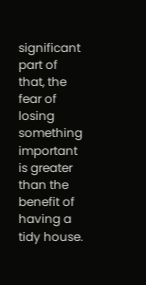significant part of that, the fear of losing something important is greater than the benefit of having a tidy house.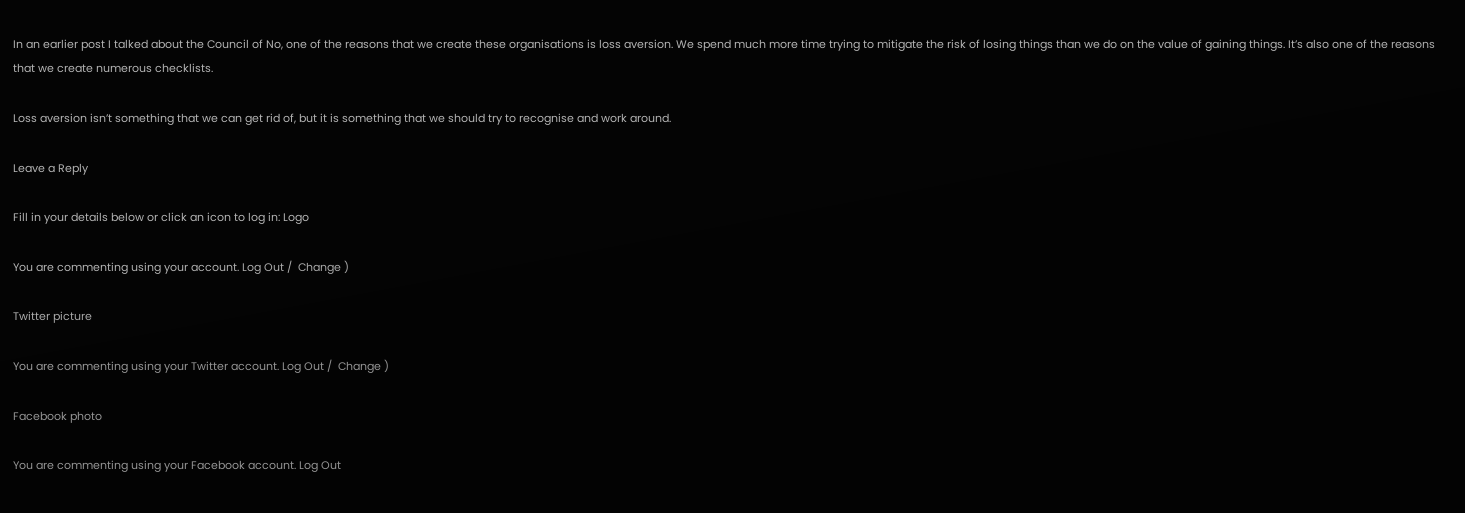In an earlier post I talked about the Council of No, one of the reasons that we create these organisations is loss aversion. We spend much more time trying to mitigate the risk of losing things than we do on the value of gaining things. It’s also one of the reasons that we create numerous checklists.

Loss aversion isn’t something that we can get rid of, but it is something that we should try to recognise and work around.

Leave a Reply

Fill in your details below or click an icon to log in: Logo

You are commenting using your account. Log Out /  Change )

Twitter picture

You are commenting using your Twitter account. Log Out /  Change )

Facebook photo

You are commenting using your Facebook account. Log Out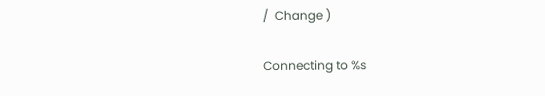/  Change )

Connecting to %s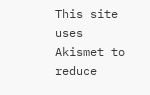This site uses Akismet to reduce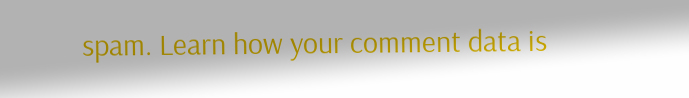spam. Learn how your comment data is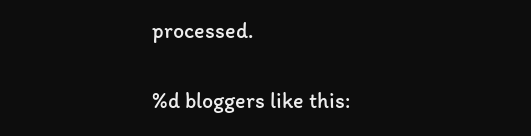processed.

%d bloggers like this: